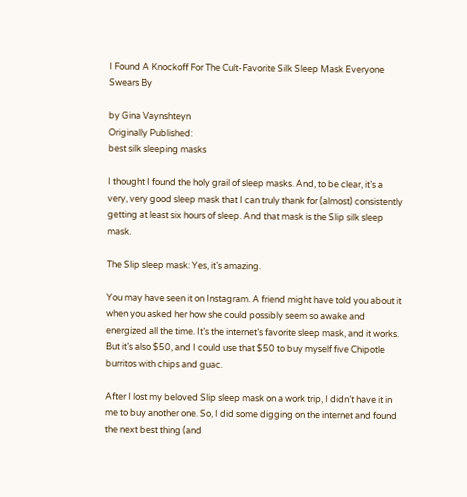I Found A Knockoff For The Cult-Favorite Silk Sleep Mask Everyone Swears By

by Gina Vaynshteyn
Originally Published:
best silk sleeping masks

I thought I found the holy grail of sleep masks. And, to be clear, it’s a very, very good sleep mask that I can truly thank for (almost) consistently getting at least six hours of sleep. And that mask is the Slip silk sleep mask.

The Slip sleep mask: Yes, it’s amazing.

You may have seen it on Instagram. A friend might have told you about it when you asked her how she could possibly seem so awake and energized all the time. It’s the internet’s favorite sleep mask, and it works. But it’s also $50, and I could use that $50 to buy myself five Chipotle burritos with chips and guac.

After I lost my beloved Slip sleep mask on a work trip, I didn’t have it in me to buy another one. So, I did some digging on the internet and found the next best thing (and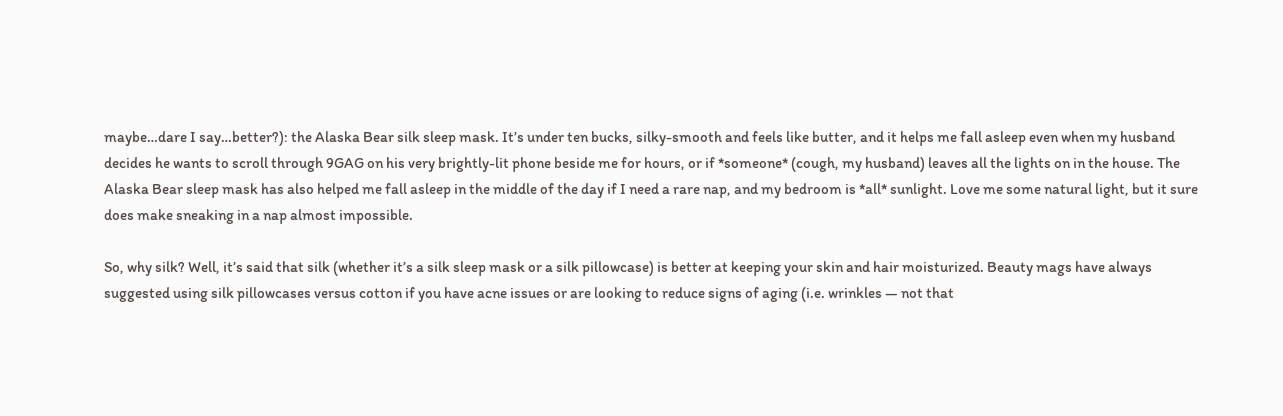maybe…dare I say…better?): the Alaska Bear silk sleep mask. It’s under ten bucks, silky-smooth and feels like butter, and it helps me fall asleep even when my husband decides he wants to scroll through 9GAG on his very brightly-lit phone beside me for hours, or if *someone* (cough, my husband) leaves all the lights on in the house. The Alaska Bear sleep mask has also helped me fall asleep in the middle of the day if I need a rare nap, and my bedroom is *all* sunlight. Love me some natural light, but it sure does make sneaking in a nap almost impossible.

So, why silk? Well, it’s said that silk (whether it’s a silk sleep mask or a silk pillowcase) is better at keeping your skin and hair moisturized. Beauty mags have always suggested using silk pillowcases versus cotton if you have acne issues or are looking to reduce signs of aging (i.e. wrinkles — not that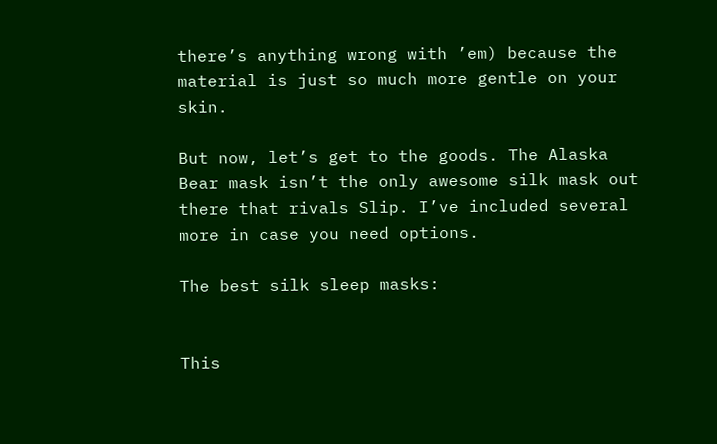there’s anything wrong with ’em) because the material is just so much more gentle on your skin.

But now, let’s get to the goods. The Alaska Bear mask isn’t the only awesome silk mask out there that rivals Slip. I’ve included several more in case you need options.

The best silk sleep masks:


This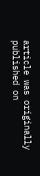article was originally published on